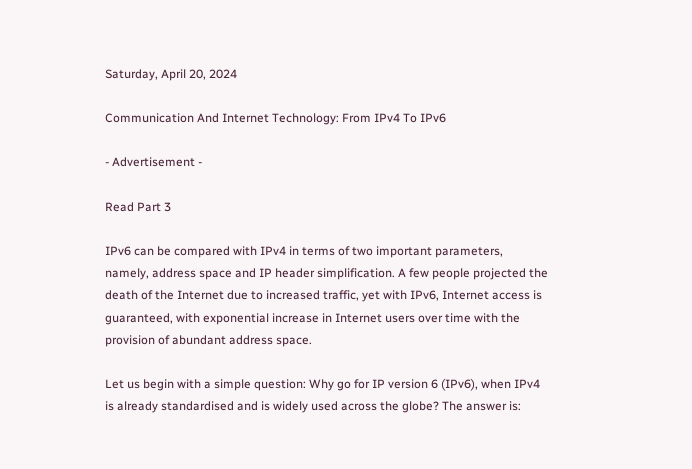Saturday, April 20, 2024

Communication And Internet Technology: From IPv4 To IPv6

- Advertisement -

Read Part 3

IPv6 can be compared with IPv4 in terms of two important parameters, namely, address space and IP header simplification. A few people projected the death of the Internet due to increased traffic, yet with IPv6, Internet access is guaranteed, with exponential increase in Internet users over time with the provision of abundant address space.

Let us begin with a simple question: Why go for IP version 6 (IPv6), when IPv4 is already standardised and is widely used across the globe? The answer is: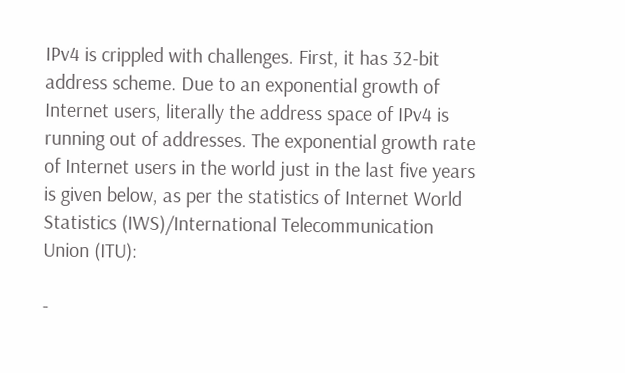IPv4 is crippled with challenges. First, it has 32-bit address scheme. Due to an exponential growth of Internet users, literally the address space of IPv4 is running out of addresses. The exponential growth rate of Internet users in the world just in the last five years is given below, as per the statistics of Internet World Statistics (IWS)/International Telecommunication Union (ITU):

-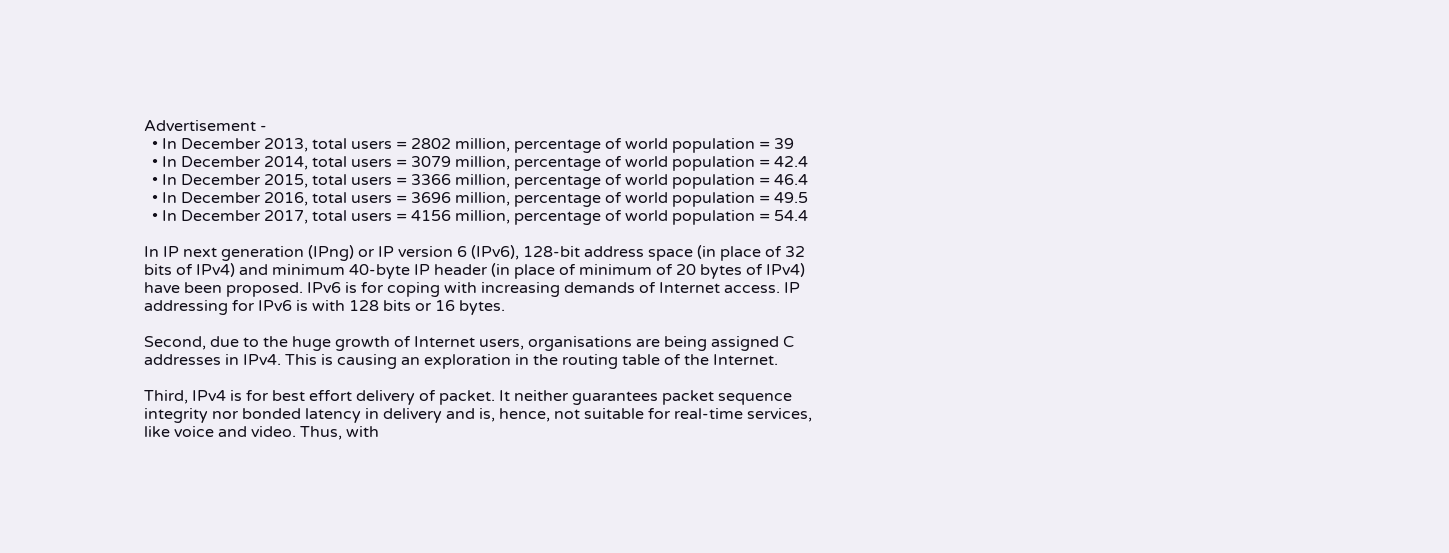Advertisement -
  • In December 2013, total users = 2802 million, percentage of world population = 39
  • In December 2014, total users = 3079 million, percentage of world population = 42.4
  • In December 2015, total users = 3366 million, percentage of world population = 46.4
  • In December 2016, total users = 3696 million, percentage of world population = 49.5
  • In December 2017, total users = 4156 million, percentage of world population = 54.4

In IP next generation (IPng) or IP version 6 (IPv6), 128-bit address space (in place of 32 bits of IPv4) and minimum 40-byte IP header (in place of minimum of 20 bytes of IPv4) have been proposed. IPv6 is for coping with increasing demands of Internet access. IP addressing for IPv6 is with 128 bits or 16 bytes.

Second, due to the huge growth of Internet users, organisations are being assigned C addresses in IPv4. This is causing an exploration in the routing table of the Internet.

Third, IPv4 is for best effort delivery of packet. It neither guarantees packet sequence integrity nor bonded latency in delivery and is, hence, not suitable for real-time services, like voice and video. Thus, with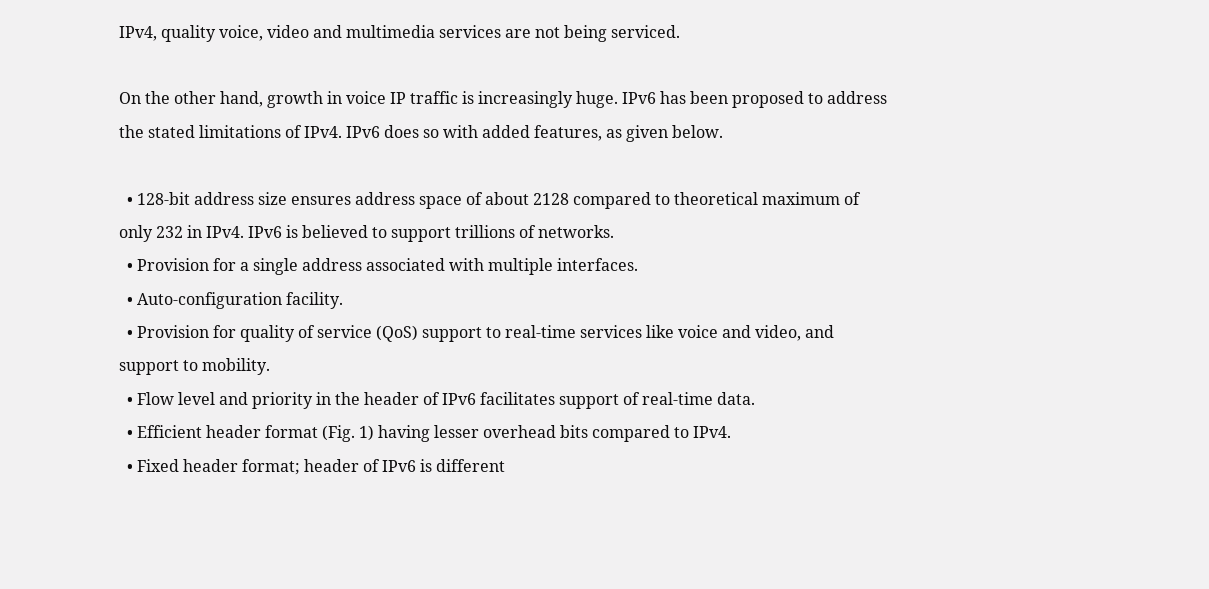IPv4, quality voice, video and multimedia services are not being serviced.

On the other hand, growth in voice IP traffic is increasingly huge. IPv6 has been proposed to address the stated limitations of IPv4. IPv6 does so with added features, as given below.

  • 128-bit address size ensures address space of about 2128 compared to theoretical maximum of only 232 in IPv4. IPv6 is believed to support trillions of networks.
  • Provision for a single address associated with multiple interfaces.
  • Auto-configuration facility.
  • Provision for quality of service (QoS) support to real-time services like voice and video, and support to mobility.
  • Flow level and priority in the header of IPv6 facilitates support of real-time data.
  • Efficient header format (Fig. 1) having lesser overhead bits compared to IPv4.
  • Fixed header format; header of IPv6 is different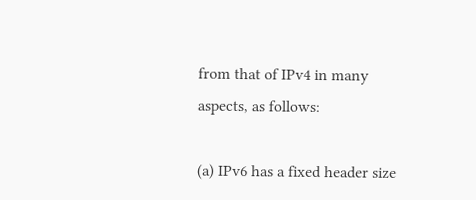from that of IPv4 in many aspects, as follows:

(a) IPv6 has a fixed header size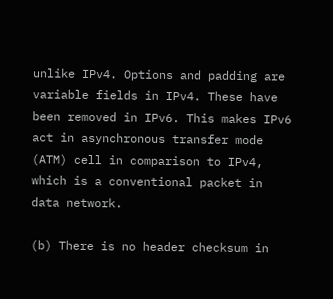unlike IPv4. Options and padding are variable fields in IPv4. These have been removed in IPv6. This makes IPv6 act in asynchronous transfer mode (ATM) cell in comparison to IPv4, which is a conventional packet in data network.

(b) There is no header checksum in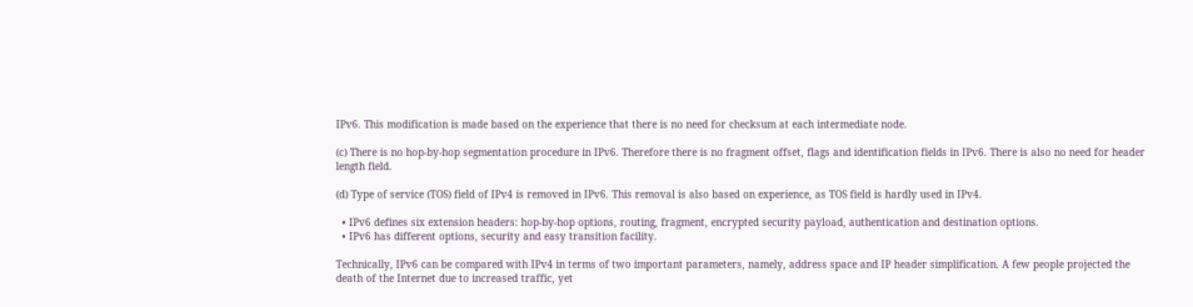IPv6. This modification is made based on the experience that there is no need for checksum at each intermediate node.

(c) There is no hop-by-hop segmentation procedure in IPv6. Therefore there is no fragment offset, flags and identification fields in IPv6. There is also no need for header length field.

(d) Type of service (TOS) field of IPv4 is removed in IPv6. This removal is also based on experience, as TOS field is hardly used in IPv4.

  • IPv6 defines six extension headers: hop-by-hop options, routing, fragment, encrypted security payload, authentication and destination options.
  • IPv6 has different options, security and easy transition facility.

Technically, IPv6 can be compared with IPv4 in terms of two important parameters, namely, address space and IP header simplification. A few people projected the death of the Internet due to increased traffic, yet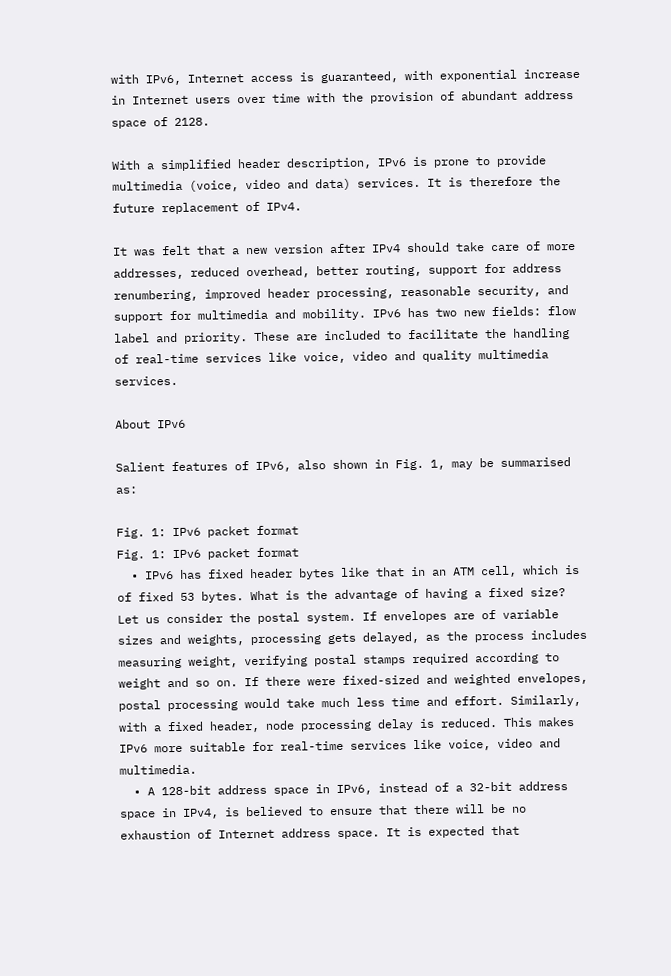with IPv6, Internet access is guaranteed, with exponential increase in Internet users over time with the provision of abundant address space of 2128.

With a simplified header description, IPv6 is prone to provide multimedia (voice, video and data) services. It is therefore the future replacement of IPv4.

It was felt that a new version after IPv4 should take care of more addresses, reduced overhead, better routing, support for address renumbering, improved header processing, reasonable security, and support for multimedia and mobility. IPv6 has two new fields: flow label and priority. These are included to facilitate the handling of real-time services like voice, video and quality multimedia services.

About IPv6

Salient features of IPv6, also shown in Fig. 1, may be summarised as:

Fig. 1: IPv6 packet format
Fig. 1: IPv6 packet format
  • IPv6 has fixed header bytes like that in an ATM cell, which is of fixed 53 bytes. What is the advantage of having a fixed size? Let us consider the postal system. If envelopes are of variable sizes and weights, processing gets delayed, as the process includes measuring weight, verifying postal stamps required according to weight and so on. If there were fixed-sized and weighted envelopes, postal processing would take much less time and effort. Similarly, with a fixed header, node processing delay is reduced. This makes IPv6 more suitable for real-time services like voice, video and multimedia.
  • A 128-bit address space in IPv6, instead of a 32-bit address space in IPv4, is believed to ensure that there will be no exhaustion of Internet address space. It is expected that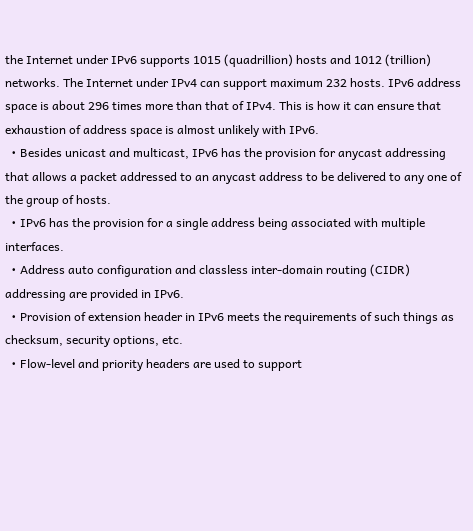the Internet under IPv6 supports 1015 (quadrillion) hosts and 1012 (trillion) networks. The Internet under IPv4 can support maximum 232 hosts. IPv6 address space is about 296 times more than that of IPv4. This is how it can ensure that exhaustion of address space is almost unlikely with IPv6.
  • Besides unicast and multicast, IPv6 has the provision for anycast addressing that allows a packet addressed to an anycast address to be delivered to any one of the group of hosts.
  • IPv6 has the provision for a single address being associated with multiple interfaces.
  • Address auto configuration and classless inter-domain routing (CIDR) addressing are provided in IPv6.
  • Provision of extension header in IPv6 meets the requirements of such things as checksum, security options, etc.
  • Flow-level and priority headers are used to support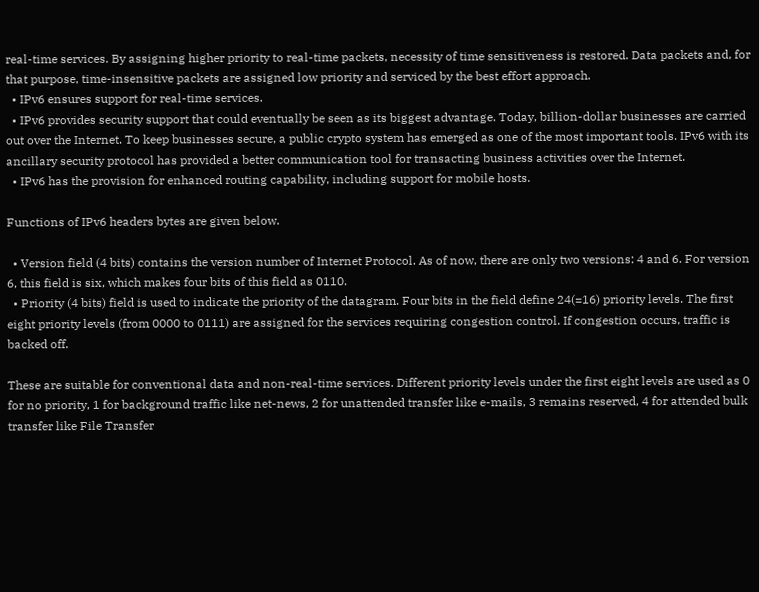real-time services. By assigning higher priority to real-time packets, necessity of time sensitiveness is restored. Data packets and, for that purpose, time-insensitive packets are assigned low priority and serviced by the best effort approach.
  • IPv6 ensures support for real-time services.
  • IPv6 provides security support that could eventually be seen as its biggest advantage. Today, billion-dollar businesses are carried out over the Internet. To keep businesses secure, a public crypto system has emerged as one of the most important tools. IPv6 with its ancillary security protocol has provided a better communication tool for transacting business activities over the Internet.
  • IPv6 has the provision for enhanced routing capability, including support for mobile hosts.

Functions of IPv6 headers bytes are given below.

  • Version field (4 bits) contains the version number of Internet Protocol. As of now, there are only two versions: 4 and 6. For version 6, this field is six, which makes four bits of this field as 0110.
  • Priority (4 bits) field is used to indicate the priority of the datagram. Four bits in the field define 24(=16) priority levels. The first eight priority levels (from 0000 to 0111) are assigned for the services requiring congestion control. If congestion occurs, traffic is backed off.

These are suitable for conventional data and non-real-time services. Different priority levels under the first eight levels are used as 0 for no priority, 1 for background traffic like net-news, 2 for unattended transfer like e-mails, 3 remains reserved, 4 for attended bulk transfer like File Transfer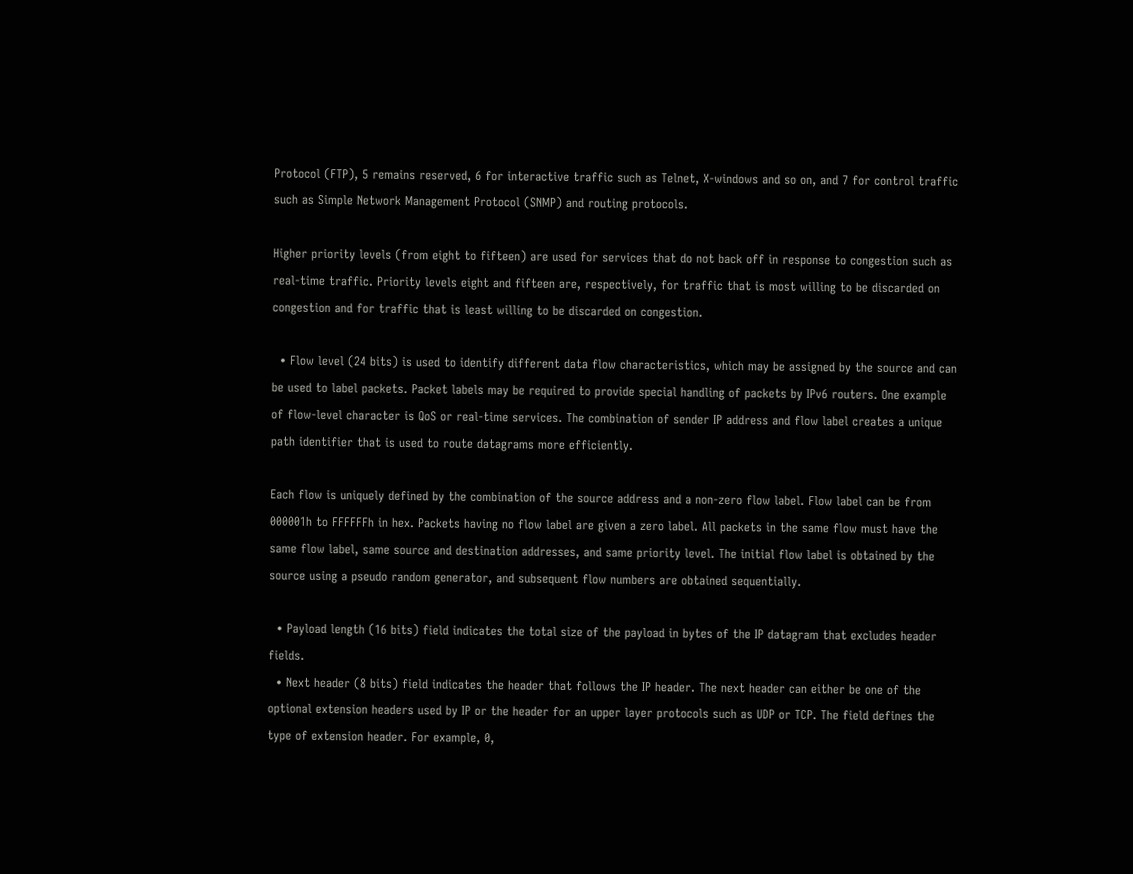Protocol (FTP), 5 remains reserved, 6 for interactive traffic such as Telnet, X-windows and so on, and 7 for control traffic such as Simple Network Management Protocol (SNMP) and routing protocols.

Higher priority levels (from eight to fifteen) are used for services that do not back off in response to congestion such as real-time traffic. Priority levels eight and fifteen are, respectively, for traffic that is most willing to be discarded on congestion and for traffic that is least willing to be discarded on congestion.

  • Flow level (24 bits) is used to identify different data flow characteristics, which may be assigned by the source and can be used to label packets. Packet labels may be required to provide special handling of packets by IPv6 routers. One example of flow-level character is QoS or real-time services. The combination of sender IP address and flow label creates a unique path identifier that is used to route datagrams more efficiently.

Each flow is uniquely defined by the combination of the source address and a non-zero flow label. Flow label can be from 000001h to FFFFFFh in hex. Packets having no flow label are given a zero label. All packets in the same flow must have the same flow label, same source and destination addresses, and same priority level. The initial flow label is obtained by the source using a pseudo random generator, and subsequent flow numbers are obtained sequentially.

  • Payload length (16 bits) field indicates the total size of the payload in bytes of the IP datagram that excludes header fields.
  • Next header (8 bits) field indicates the header that follows the IP header. The next header can either be one of the optional extension headers used by IP or the header for an upper layer protocols such as UDP or TCP. The field defines the type of extension header. For example, 0,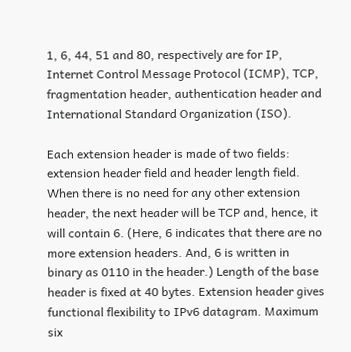1, 6, 44, 51 and 80, respectively are for IP, Internet Control Message Protocol (ICMP), TCP, fragmentation header, authentication header and International Standard Organization (ISO).

Each extension header is made of two fields: extension header field and header length field. When there is no need for any other extension header, the next header will be TCP and, hence, it will contain 6. (Here, 6 indicates that there are no more extension headers. And, 6 is written in binary as 0110 in the header.) Length of the base header is fixed at 40 bytes. Extension header gives functional flexibility to IPv6 datagram. Maximum six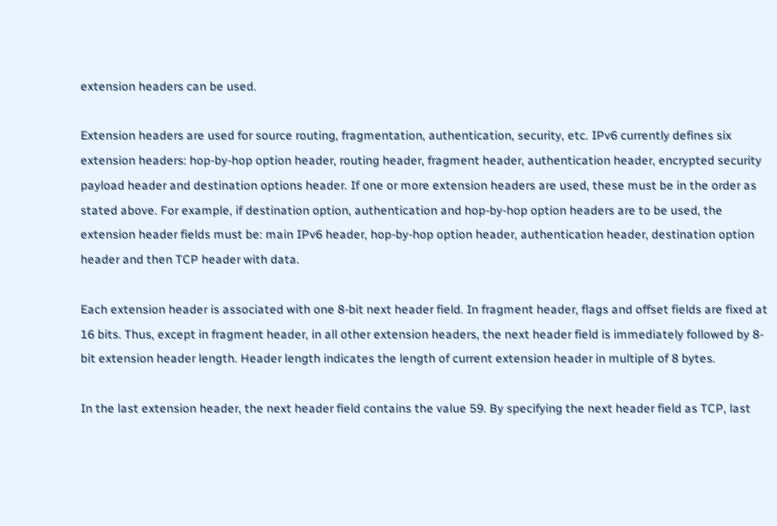extension headers can be used.

Extension headers are used for source routing, fragmentation, authentication, security, etc. IPv6 currently defines six extension headers: hop-by-hop option header, routing header, fragment header, authentication header, encrypted security payload header and destination options header. If one or more extension headers are used, these must be in the order as stated above. For example, if destination option, authentication and hop-by-hop option headers are to be used, the extension header fields must be: main IPv6 header, hop-by-hop option header, authentication header, destination option header and then TCP header with data.

Each extension header is associated with one 8-bit next header field. In fragment header, flags and offset fields are fixed at 16 bits. Thus, except in fragment header, in all other extension headers, the next header field is immediately followed by 8-bit extension header length. Header length indicates the length of current extension header in multiple of 8 bytes.

In the last extension header, the next header field contains the value 59. By specifying the next header field as TCP, last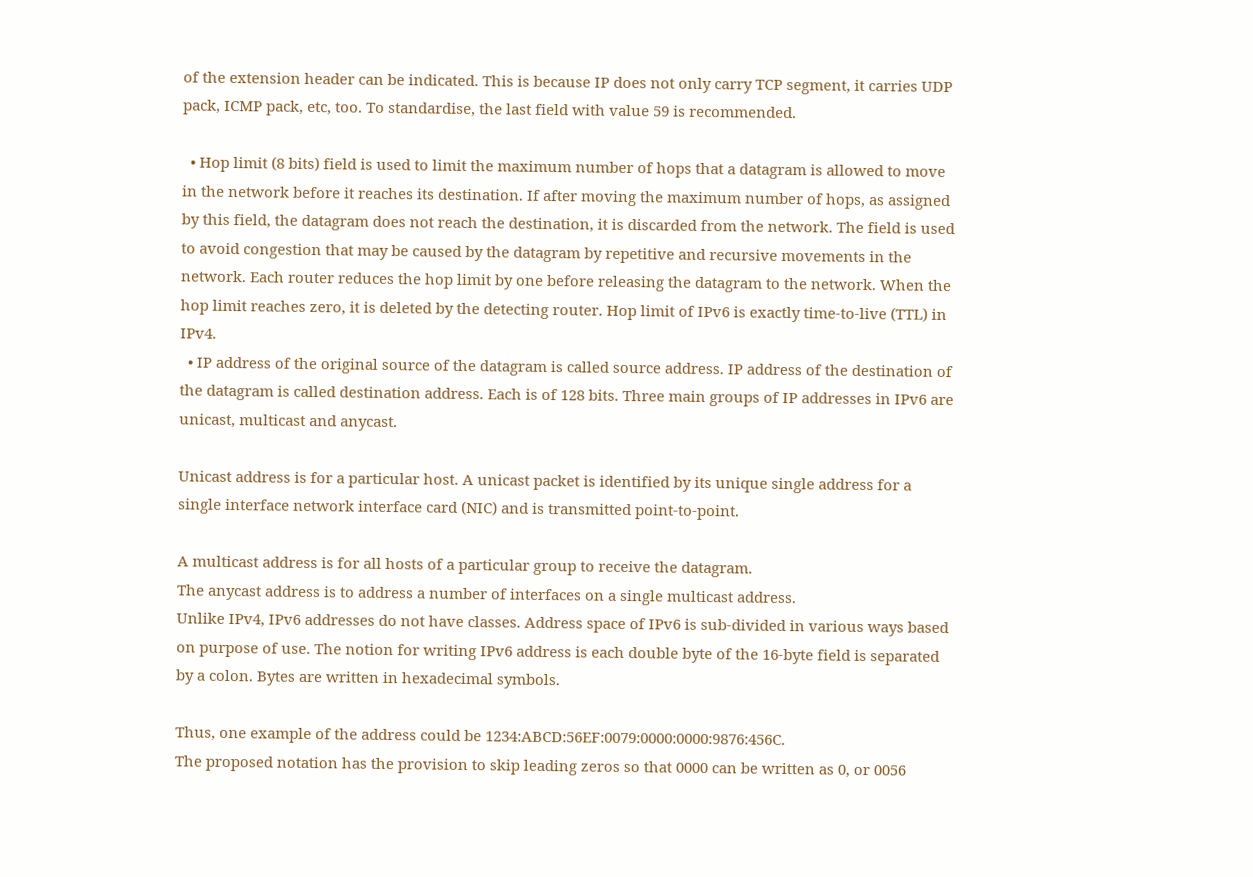of the extension header can be indicated. This is because IP does not only carry TCP segment, it carries UDP pack, ICMP pack, etc, too. To standardise, the last field with value 59 is recommended.

  • Hop limit (8 bits) field is used to limit the maximum number of hops that a datagram is allowed to move in the network before it reaches its destination. If after moving the maximum number of hops, as assigned by this field, the datagram does not reach the destination, it is discarded from the network. The field is used to avoid congestion that may be caused by the datagram by repetitive and recursive movements in the network. Each router reduces the hop limit by one before releasing the datagram to the network. When the hop limit reaches zero, it is deleted by the detecting router. Hop limit of IPv6 is exactly time-to-live (TTL) in IPv4.
  • IP address of the original source of the datagram is called source address. IP address of the destination of the datagram is called destination address. Each is of 128 bits. Three main groups of IP addresses in IPv6 are unicast, multicast and anycast.

Unicast address is for a particular host. A unicast packet is identified by its unique single address for a single interface network interface card (NIC) and is transmitted point-to-point.

A multicast address is for all hosts of a particular group to receive the datagram.
The anycast address is to address a number of interfaces on a single multicast address.
Unlike IPv4, IPv6 addresses do not have classes. Address space of IPv6 is sub-divided in various ways based on purpose of use. The notion for writing IPv6 address is each double byte of the 16-byte field is separated by a colon. Bytes are written in hexadecimal symbols.

Thus, one example of the address could be 1234:ABCD:56EF:0079:0000:0000:9876:456C.
The proposed notation has the provision to skip leading zeros so that 0000 can be written as 0, or 0056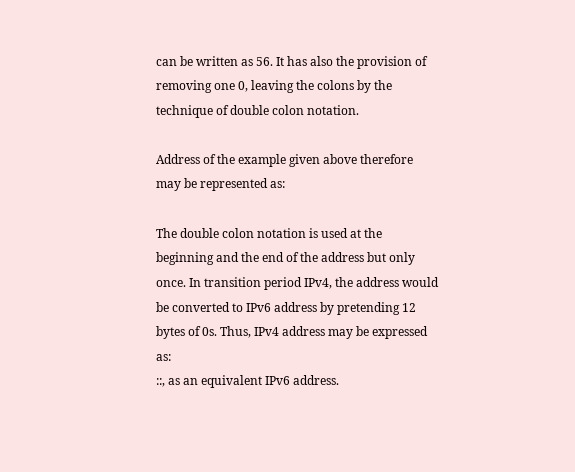can be written as 56. It has also the provision of removing one 0, leaving the colons by the technique of double colon notation.

Address of the example given above therefore may be represented as:

The double colon notation is used at the beginning and the end of the address but only once. In transition period IPv4, the address would be converted to IPv6 address by pretending 12 bytes of 0s. Thus, IPv4 address may be expressed as:
::, as an equivalent IPv6 address.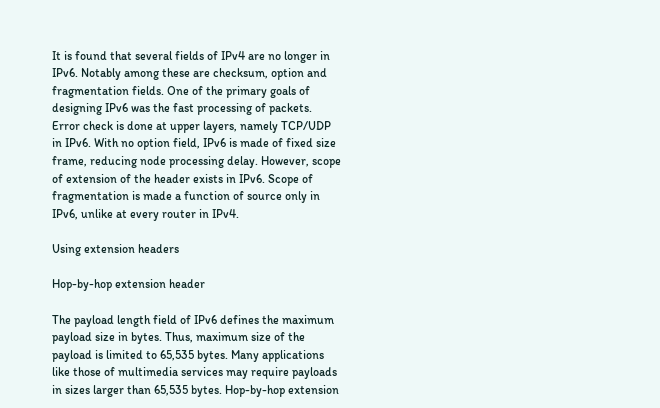It is found that several fields of IPv4 are no longer in IPv6. Notably among these are checksum, option and fragmentation fields. One of the primary goals of designing IPv6 was the fast processing of packets. Error check is done at upper layers, namely TCP/UDP in IPv6. With no option field, IPv6 is made of fixed size frame, reducing node processing delay. However, scope of extension of the header exists in IPv6. Scope of fragmentation is made a function of source only in IPv6, unlike at every router in IPv4.

Using extension headers

Hop-by-hop extension header

The payload length field of IPv6 defines the maximum payload size in bytes. Thus, maximum size of the payload is limited to 65,535 bytes. Many applications like those of multimedia services may require payloads in sizes larger than 65,535 bytes. Hop-by-hop extension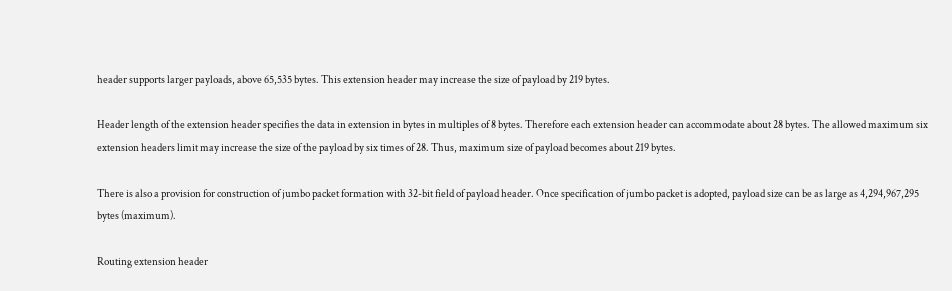header supports larger payloads, above 65,535 bytes. This extension header may increase the size of payload by 219 bytes.

Header length of the extension header specifies the data in extension in bytes in multiples of 8 bytes. Therefore each extension header can accommodate about 28 bytes. The allowed maximum six extension headers limit may increase the size of the payload by six times of 28. Thus, maximum size of payload becomes about 219 bytes.

There is also a provision for construction of jumbo packet formation with 32-bit field of payload header. Once specification of jumbo packet is adopted, payload size can be as large as 4,294,967,295 bytes (maximum).

Routing extension header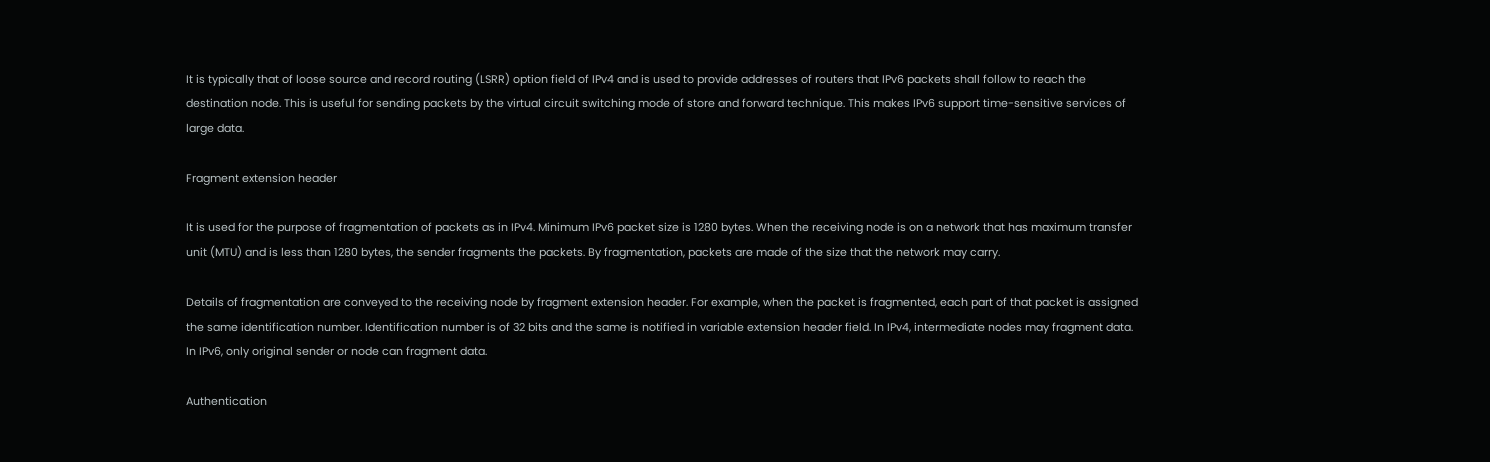It is typically that of loose source and record routing (LSRR) option field of IPv4 and is used to provide addresses of routers that IPv6 packets shall follow to reach the destination node. This is useful for sending packets by the virtual circuit switching mode of store and forward technique. This makes IPv6 support time-sensitive services of large data.

Fragment extension header

It is used for the purpose of fragmentation of packets as in IPv4. Minimum IPv6 packet size is 1280 bytes. When the receiving node is on a network that has maximum transfer unit (MTU) and is less than 1280 bytes, the sender fragments the packets. By fragmentation, packets are made of the size that the network may carry.

Details of fragmentation are conveyed to the receiving node by fragment extension header. For example, when the packet is fragmented, each part of that packet is assigned the same identification number. Identification number is of 32 bits and the same is notified in variable extension header field. In IPv4, intermediate nodes may fragment data. In IPv6, only original sender or node can fragment data.

Authentication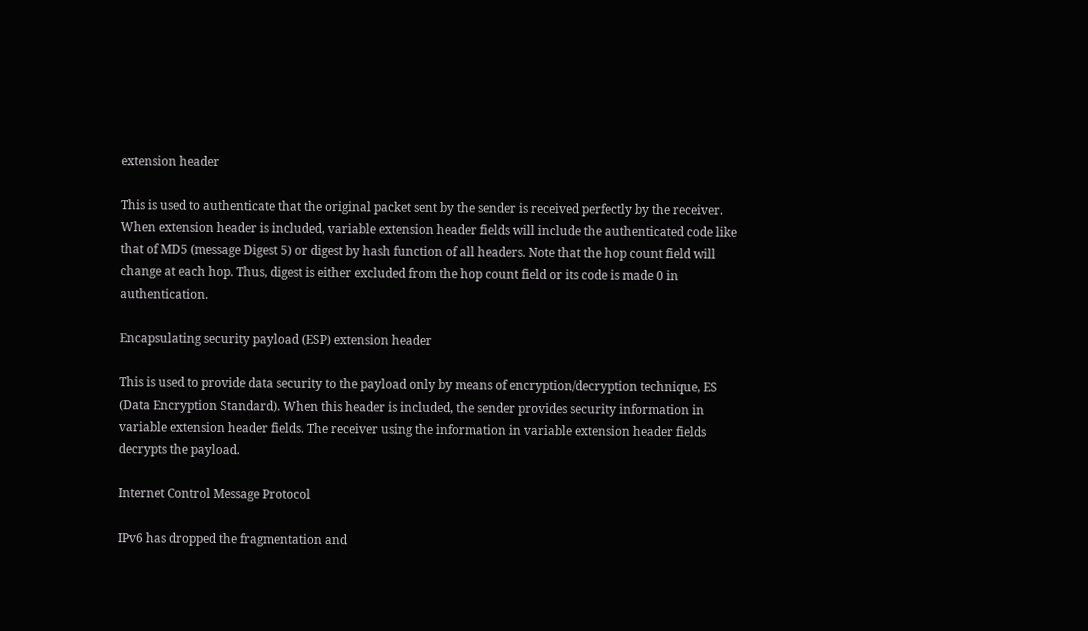extension header

This is used to authenticate that the original packet sent by the sender is received perfectly by the receiver. When extension header is included, variable extension header fields will include the authenticated code like that of MD5 (message Digest 5) or digest by hash function of all headers. Note that the hop count field will change at each hop. Thus, digest is either excluded from the hop count field or its code is made 0 in authentication.

Encapsulating security payload (ESP) extension header

This is used to provide data security to the payload only by means of encryption/decryption technique, ES (Data Encryption Standard). When this header is included, the sender provides security information in variable extension header fields. The receiver using the information in variable extension header fields decrypts the payload.

Internet Control Message Protocol

IPv6 has dropped the fragmentation and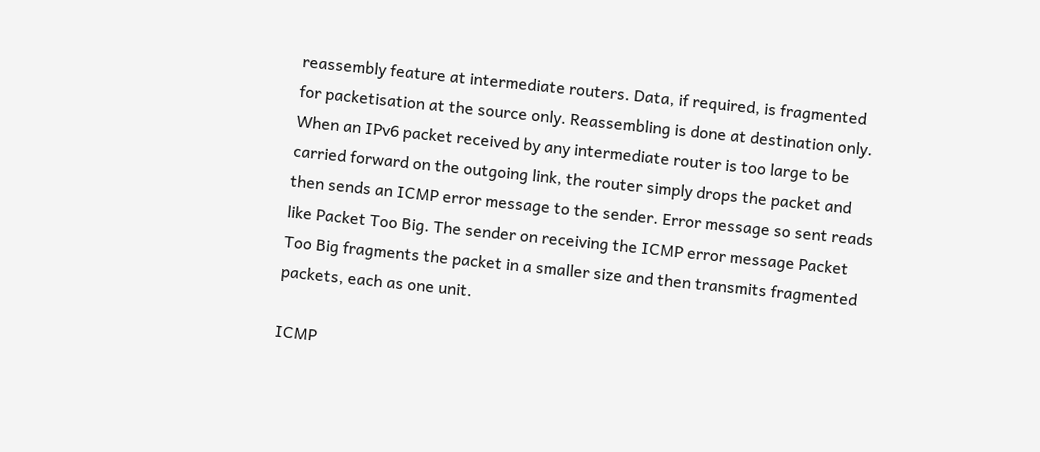reassembly feature at intermediate routers. Data, if required, is fragmented for packetisation at the source only. Reassembling is done at destination only. When an IPv6 packet received by any intermediate router is too large to be carried forward on the outgoing link, the router simply drops the packet and then sends an ICMP error message to the sender. Error message so sent reads like Packet Too Big. The sender on receiving the ICMP error message Packet Too Big fragments the packet in a smaller size and then transmits fragmented packets, each as one unit.

ICMP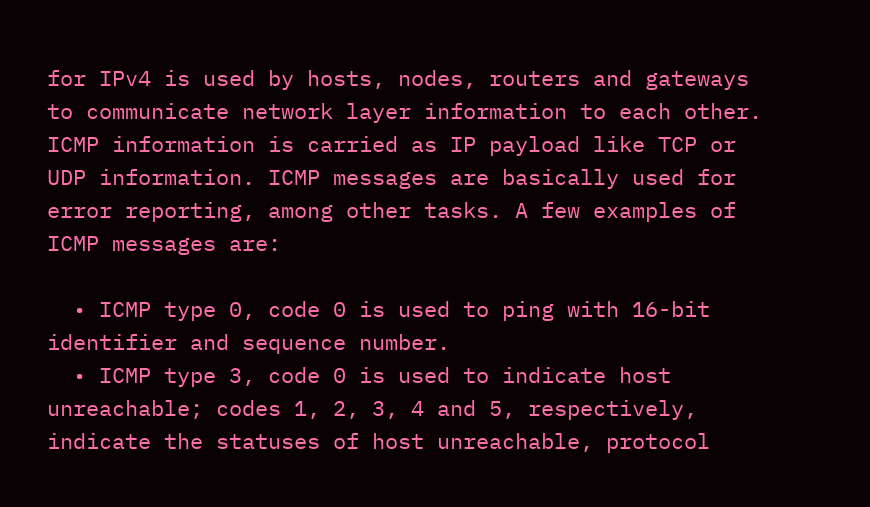for IPv4 is used by hosts, nodes, routers and gateways to communicate network layer information to each other. ICMP information is carried as IP payload like TCP or UDP information. ICMP messages are basically used for error reporting, among other tasks. A few examples of ICMP messages are:

  • ICMP type 0, code 0 is used to ping with 16-bit identifier and sequence number.
  • ICMP type 3, code 0 is used to indicate host unreachable; codes 1, 2, 3, 4 and 5, respectively, indicate the statuses of host unreachable, protocol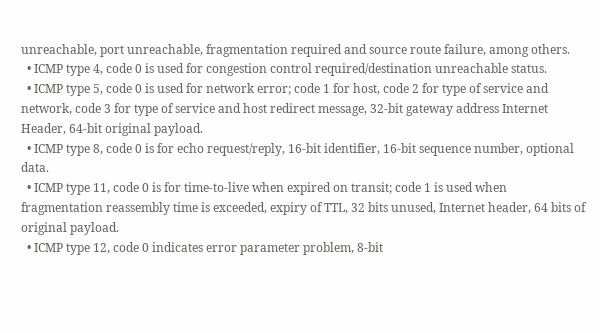unreachable, port unreachable, fragmentation required and source route failure, among others.
  • ICMP type 4, code 0 is used for congestion control required/destination unreachable status.
  • ICMP type 5, code 0 is used for network error; code 1 for host, code 2 for type of service and network, code 3 for type of service and host redirect message, 32-bit gateway address Internet Header, 64-bit original payload.
  • ICMP type 8, code 0 is for echo request/reply, 16-bit identifier, 16-bit sequence number, optional data.
  • ICMP type 11, code 0 is for time-to-live when expired on transit; code 1 is used when fragmentation reassembly time is exceeded, expiry of TTL, 32 bits unused, Internet header, 64 bits of original payload.
  • ICMP type 12, code 0 indicates error parameter problem, 8-bit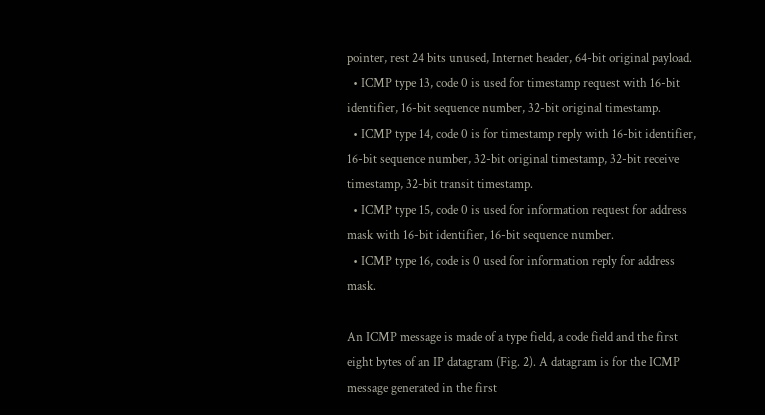pointer, rest 24 bits unused, Internet header, 64-bit original payload.
  • ICMP type 13, code 0 is used for timestamp request with 16-bit identifier, 16-bit sequence number, 32-bit original timestamp.
  • ICMP type 14, code 0 is for timestamp reply with 16-bit identifier, 16-bit sequence number, 32-bit original timestamp, 32-bit receive timestamp, 32-bit transit timestamp.
  • ICMP type 15, code 0 is used for information request for address mask with 16-bit identifier, 16-bit sequence number.
  • ICMP type 16, code is 0 used for information reply for address mask.

An ICMP message is made of a type field, a code field and the first eight bytes of an IP datagram (Fig. 2). A datagram is for the ICMP message generated in the first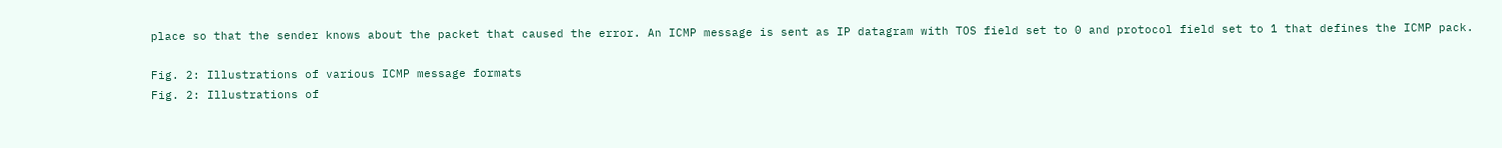place so that the sender knows about the packet that caused the error. An ICMP message is sent as IP datagram with TOS field set to 0 and protocol field set to 1 that defines the ICMP pack.

Fig. 2: Illustrations of various ICMP message formats
Fig. 2: Illustrations of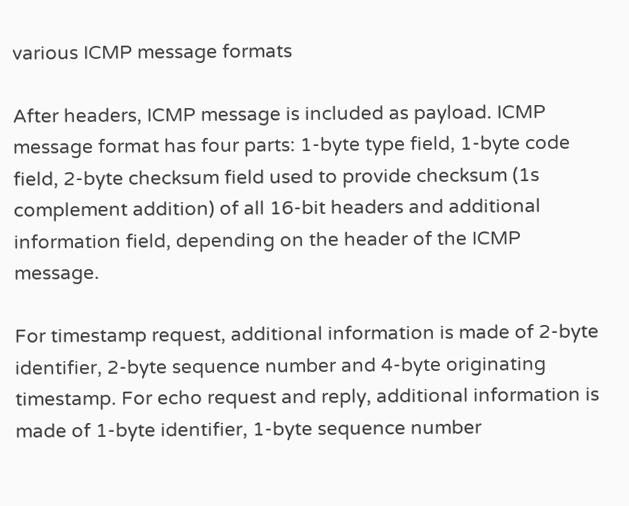various ICMP message formats

After headers, ICMP message is included as payload. ICMP message format has four parts: 1-byte type field, 1-byte code field, 2-byte checksum field used to provide checksum (1s complement addition) of all 16-bit headers and additional information field, depending on the header of the ICMP message.

For timestamp request, additional information is made of 2-byte identifier, 2-byte sequence number and 4-byte originating timestamp. For echo request and reply, additional information is made of 1-byte identifier, 1-byte sequence number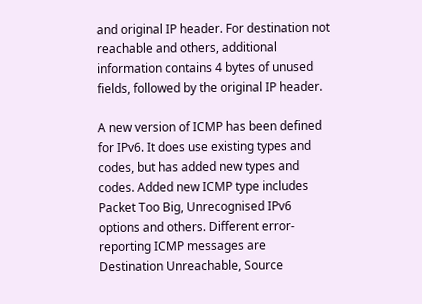and original IP header. For destination not reachable and others, additional information contains 4 bytes of unused fields, followed by the original IP header.

A new version of ICMP has been defined for IPv6. It does use existing types and codes, but has added new types and codes. Added new ICMP type includes Packet Too Big, Unrecognised IPv6 options and others. Different error-reporting ICMP messages are Destination Unreachable, Source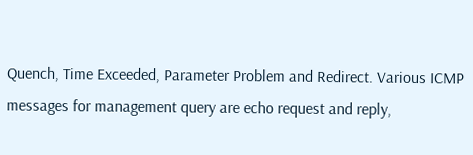Quench, Time Exceeded, Parameter Problem and Redirect. Various ICMP messages for management query are echo request and reply,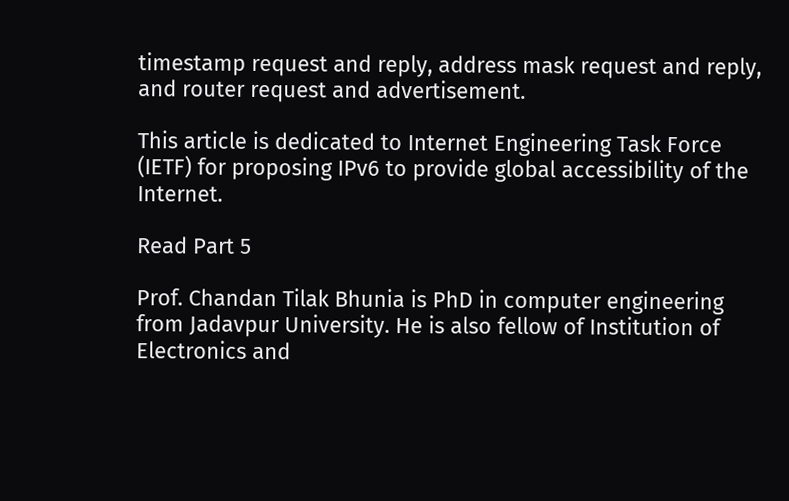timestamp request and reply, address mask request and reply, and router request and advertisement.

This article is dedicated to Internet Engineering Task Force (IETF) for proposing IPv6 to provide global accessibility of the Internet.

Read Part 5

Prof. Chandan Tilak Bhunia is PhD in computer engineering from Jadavpur University. He is also fellow of Institution of Electronics and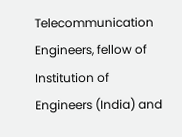Telecommunication Engineers, fellow of Institution of Engineers (India) and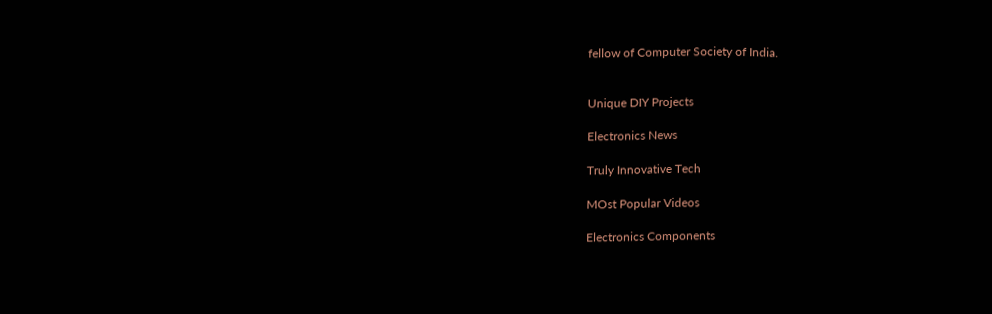fellow of Computer Society of India.


Unique DIY Projects

Electronics News

Truly Innovative Tech

MOst Popular Videos

Electronics Components